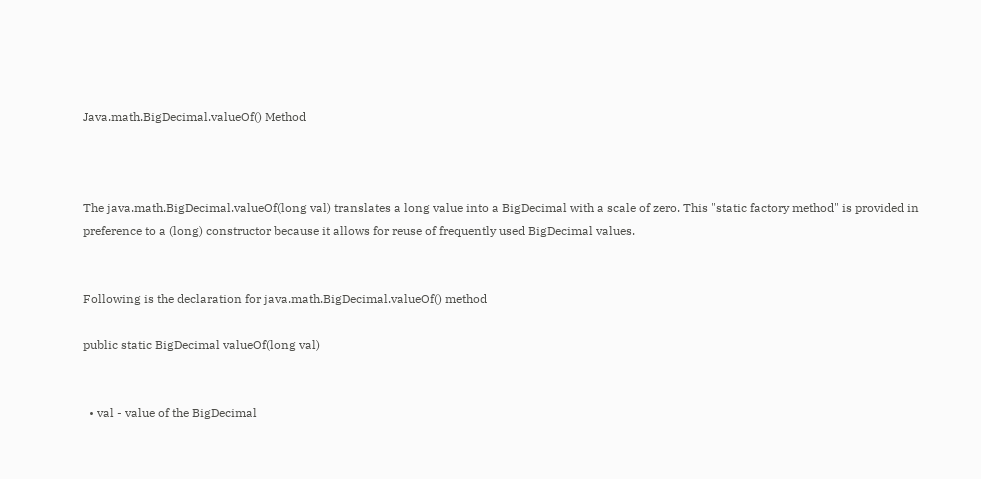Java.math.BigDecimal.valueOf() Method



The java.math.BigDecimal.valueOf(long val) translates a long value into a BigDecimal with a scale of zero. This "static factory method" is provided in preference to a (long) constructor because it allows for reuse of frequently used BigDecimal values.


Following is the declaration for java.math.BigDecimal.valueOf() method

public static BigDecimal valueOf(long val)


  • val - value of the BigDecimal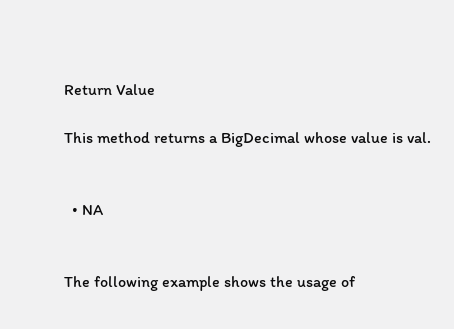Return Value

This method returns a BigDecimal whose value is val.


  • NA


The following example shows the usage of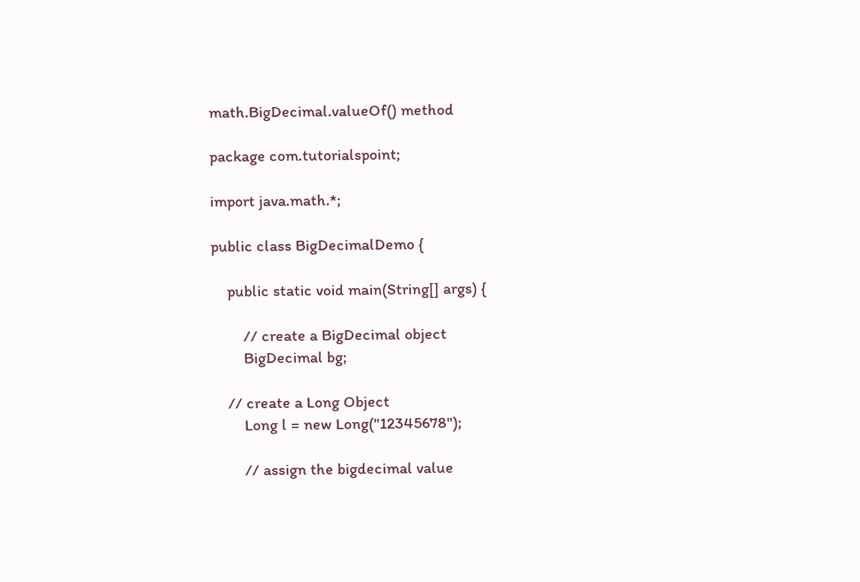math.BigDecimal.valueOf() method

package com.tutorialspoint;

import java.math.*;

public class BigDecimalDemo {

    public static void main(String[] args) {

        // create a BigDecimal object
        BigDecimal bg;

    // create a Long Object
        Long l = new Long("12345678");

        // assign the bigdecimal value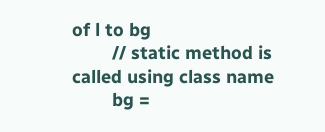of l to bg
        // static method is called using class name
        bg =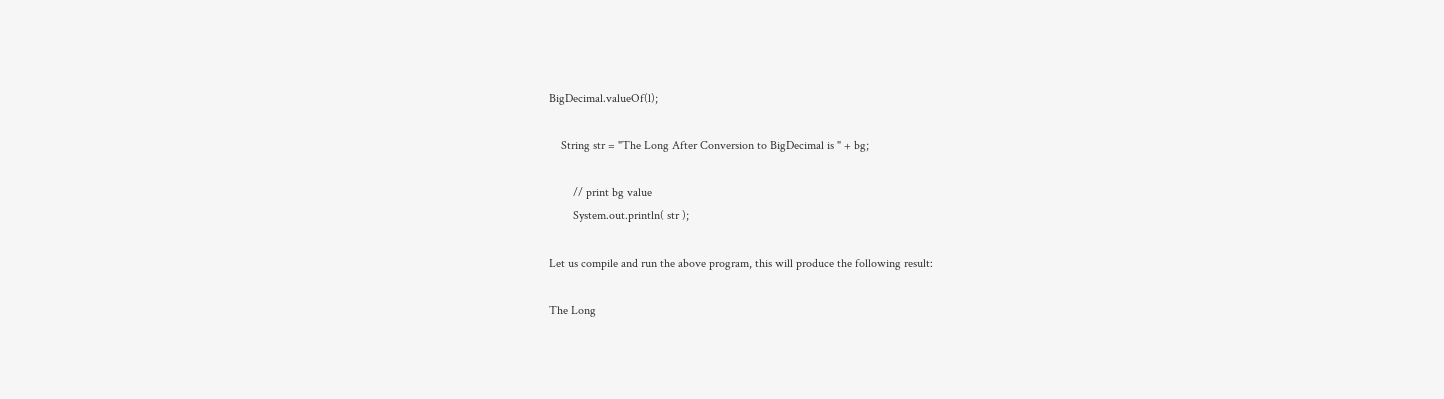BigDecimal.valueOf(l);

    String str = "The Long After Conversion to BigDecimal is " + bg;

        // print bg value
        System.out.println( str );

Let us compile and run the above program, this will produce the following result:

The Long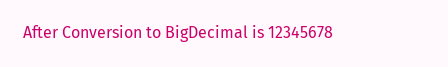After Conversion to BigDecimal is 12345678